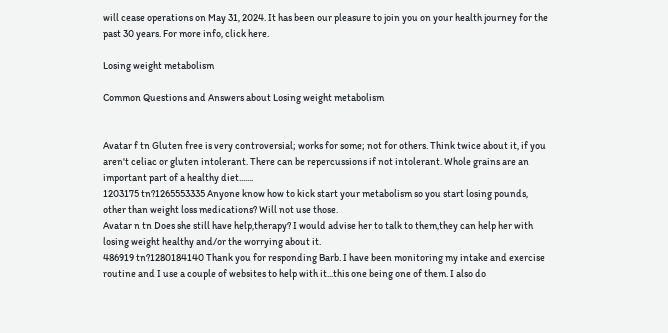will cease operations on May 31, 2024. It has been our pleasure to join you on your health journey for the past 30 years. For more info, click here.

Losing weight metabolism

Common Questions and Answers about Losing weight metabolism


Avatar f tn Gluten free is very controversial; works for some; not for others. Think twice about it, if you aren't celiac or gluten intolerant. There can be repercussions if not intolerant. Whole grains are an important part of a healthy diet.......
1203175 tn?1265553335 Anyone know how to kick start your metabolism so you start losing pounds, other than weight loss medications? Will not use those.
Avatar n tn Does she still have help,therapy? I would advise her to talk to them,they can help her with losing weight healthy and/or the worrying about it.
486919 tn?1280184140 Thank you for responding Barb. I have been monitoring my intake and exercise routine and I use a couple of websites to help with it...this one being one of them. I also do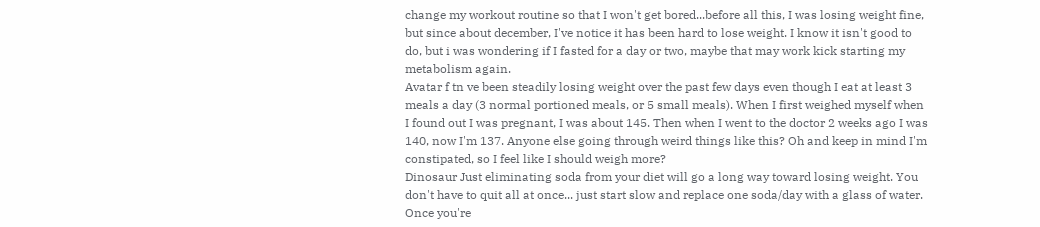change my workout routine so that I won't get bored...before all this, I was losing weight fine, but since about december, I've notice it has been hard to lose weight. I know it isn't good to do, but i was wondering if I fasted for a day or two, maybe that may work kick starting my metabolism again.
Avatar f tn ve been steadily losing weight over the past few days even though I eat at least 3 meals a day (3 normal portioned meals, or 5 small meals). When I first weighed myself when I found out I was pregnant, I was about 145. Then when I went to the doctor 2 weeks ago I was 140, now I'm 137. Anyone else going through weird things like this? Oh and keep in mind I'm constipated, so I feel like I should weigh more?
Dinosaur Just eliminating soda from your diet will go a long way toward losing weight. You don't have to quit all at once... just start slow and replace one soda/day with a glass of water. Once you're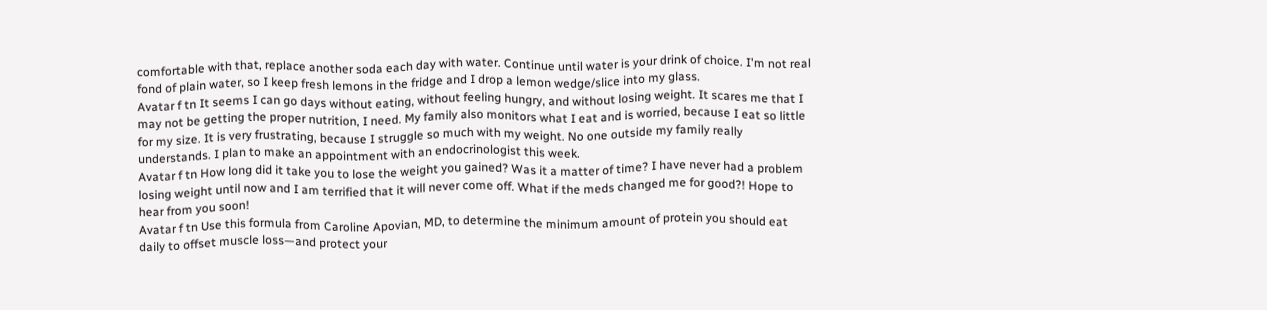comfortable with that, replace another soda each day with water. Continue until water is your drink of choice. I'm not real fond of plain water, so I keep fresh lemons in the fridge and I drop a lemon wedge/slice into my glass.
Avatar f tn It seems I can go days without eating, without feeling hungry, and without losing weight. It scares me that I may not be getting the proper nutrition, I need. My family also monitors what I eat and is worried, because I eat so little for my size. It is very frustrating, because I struggle so much with my weight. No one outside my family really understands. I plan to make an appointment with an endocrinologist this week.
Avatar f tn How long did it take you to lose the weight you gained? Was it a matter of time? I have never had a problem losing weight until now and I am terrified that it will never come off. What if the meds changed me for good?! Hope to hear from you soon!
Avatar f tn Use this formula from Caroline Apovian, MD, to determine the minimum amount of protein you should eat daily to offset muscle loss—and protect your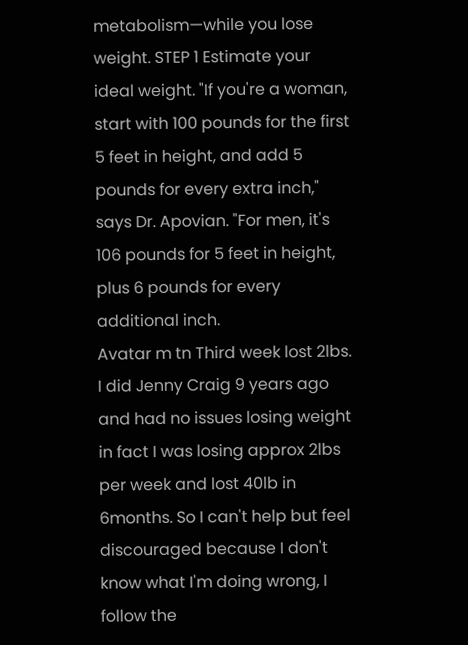metabolism—while you lose weight. STEP 1 Estimate your ideal weight. "If you're a woman, start with 100 pounds for the first 5 feet in height, and add 5 pounds for every extra inch," says Dr. Apovian. "For men, it's 106 pounds for 5 feet in height, plus 6 pounds for every additional inch.
Avatar m tn Third week lost 2lbs. I did Jenny Craig 9 years ago and had no issues losing weight in fact I was losing approx 2lbs per week and lost 40lb in 6months. So I can't help but feel discouraged because I don't know what I'm doing wrong, I follow the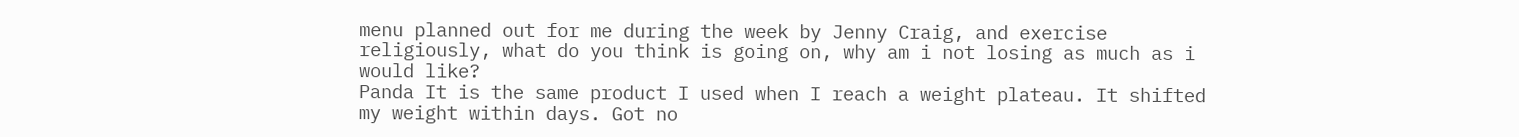menu planned out for me during the week by Jenny Craig, and exercise religiously, what do you think is going on, why am i not losing as much as i would like?
Panda It is the same product I used when I reach a weight plateau. It shifted my weight within days. Got no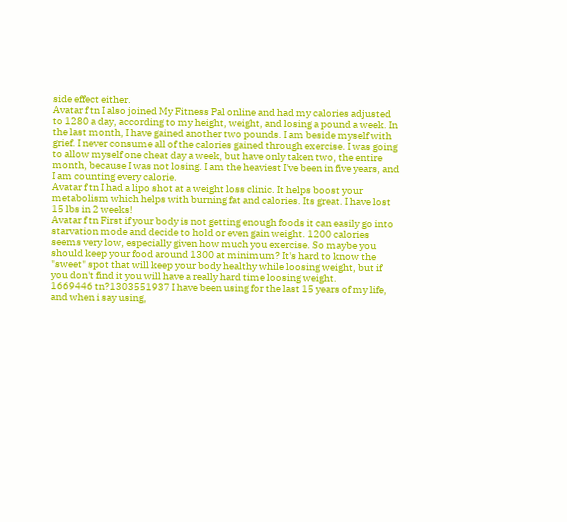side effect either.
Avatar f tn I also joined My Fitness Pal online and had my calories adjusted to 1280 a day, according to my height, weight, and losing a pound a week. In the last month, I have gained another two pounds. I am beside myself with grief. I never consume all of the calories gained through exercise. I was going to allow myself one cheat day a week, but have only taken two, the entire month, because I was not losing. I am the heaviest I've been in five years, and I am counting every calorie.
Avatar f tn I had a lipo shot at a weight loss clinic. It helps boost your metabolism which helps with burning fat and calories. Its great. I have lost 15 lbs in 2 weeks!
Avatar f tn First if your body is not getting enough foods it can easily go into starvation mode and decide to hold or even gain weight. 1200 calories seems very low, especially given how much you exercise. So maybe you should keep your food around 1300 at minimum? It's hard to know the "sweet" spot that will keep your body healthy while loosing weight, but if you don't find it you will have a really hard time loosing weight.
1669446 tn?1303551937 I have been using for the last 15 years of my life, and when i say using,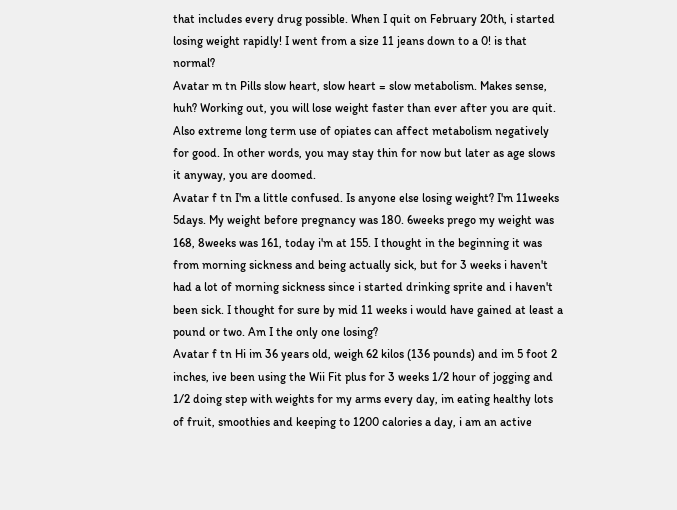that includes every drug possible. When I quit on February 20th, i started losing weight rapidly! I went from a size 11 jeans down to a 0! is that normal?
Avatar m tn Pills slow heart, slow heart = slow metabolism. Makes sense, huh? Working out, you will lose weight faster than ever after you are quit. Also extreme long term use of opiates can affect metabolism negatively for good. In other words, you may stay thin for now but later as age slows it anyway, you are doomed.
Avatar f tn I'm a little confused. Is anyone else losing weight? I'm 11weeks 5days. My weight before pregnancy was 180. 6weeks prego my weight was 168, 8weeks was 161, today i'm at 155. I thought in the beginning it was from morning sickness and being actually sick, but for 3 weeks i haven't had a lot of morning sickness since i started drinking sprite and i haven't been sick. I thought for sure by mid 11 weeks i would have gained at least a pound or two. Am I the only one losing?
Avatar f tn Hi im 36 years old, weigh 62 kilos (136 pounds) and im 5 foot 2 inches, ive been using the Wii Fit plus for 3 weeks 1/2 hour of jogging and 1/2 doing step with weights for my arms every day, im eating healthy lots of fruit, smoothies and keeping to 1200 calories a day, i am an active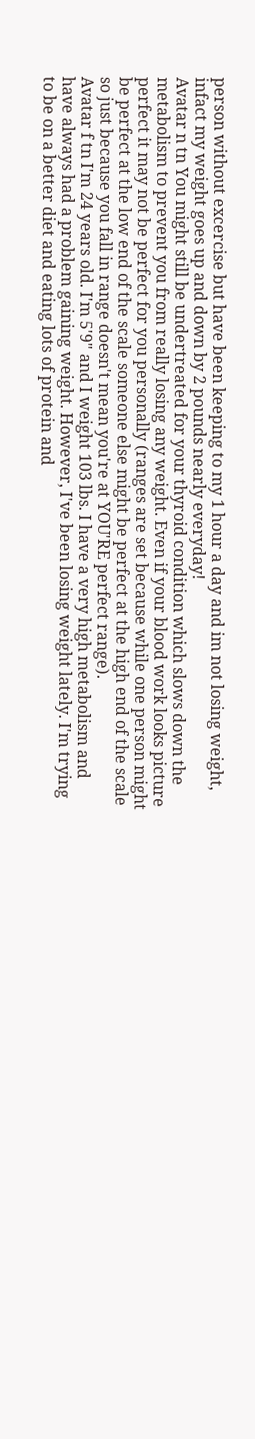person without excercise but have been keeping to my 1 hour a day and im not losing weight, infact my weight goes up and down by 2 pounds nearly everyday!
Avatar n tn You might still be undertreated for your thyroid condition which slows down the metabolism to prevent you from really losing any weight. Even if your blood work looks picture perfect it may not be perfect for you personally (ranges are set because while one person might be perfect at the low end of the scale someone else might be perfect at the high end of the scale so just because you fall in range doesn't mean you're at YOU'RE perfect range).
Avatar f tn I'm 24 years old. I'm 5'9" and I weight 103 lbs. I have a very high metabolism and have always had a problem gaining weight. However, I've been losing weight lately. I'm trying to be on a better diet and eating lots of protein and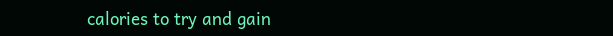calories to try and gain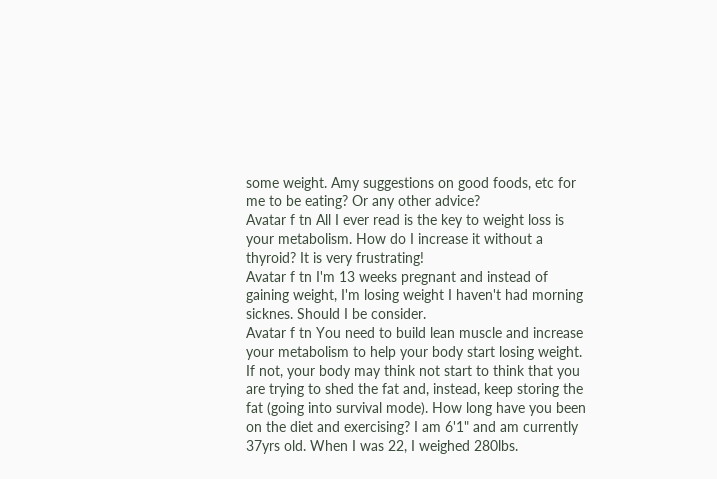some weight. Amy suggestions on good foods, etc for me to be eating? Or any other advice?
Avatar f tn All I ever read is the key to weight loss is your metabolism. How do I increase it without a thyroid? It is very frustrating!
Avatar f tn I'm 13 weeks pregnant and instead of gaining weight, I'm losing weight I haven't had morning sicknes. Should I be consider.
Avatar f tn You need to build lean muscle and increase your metabolism to help your body start losing weight. If not, your body may think not start to think that you are trying to shed the fat and, instead, keep storing the fat (going into survival mode). How long have you been on the diet and exercising? I am 6'1" and am currently 37yrs old. When I was 22, I weighed 280lbs.